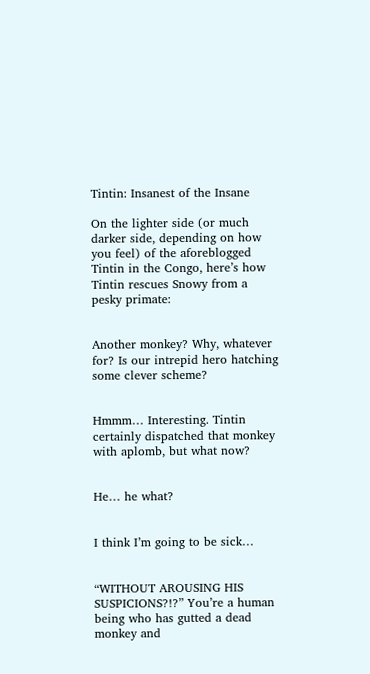Tintin: Insanest of the Insane

On the lighter side (or much darker side, depending on how you feel) of the aforeblogged Tintin in the Congo, here’s how Tintin rescues Snowy from a pesky primate:


Another monkey? Why, whatever for? Is our intrepid hero hatching some clever scheme?


Hmmm… Interesting. Tintin certainly dispatched that monkey with aplomb, but what now?


He… he what?


I think I’m going to be sick…


“WITHOUT AROUSING HIS SUSPICIONS?!?” You’re a human being who has gutted a dead monkey and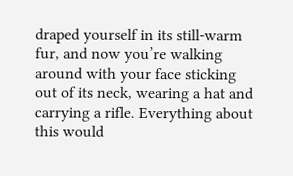draped yourself in its still-warm fur, and now you’re walking around with your face sticking out of its neck, wearing a hat and carrying a rifle. Everything about this would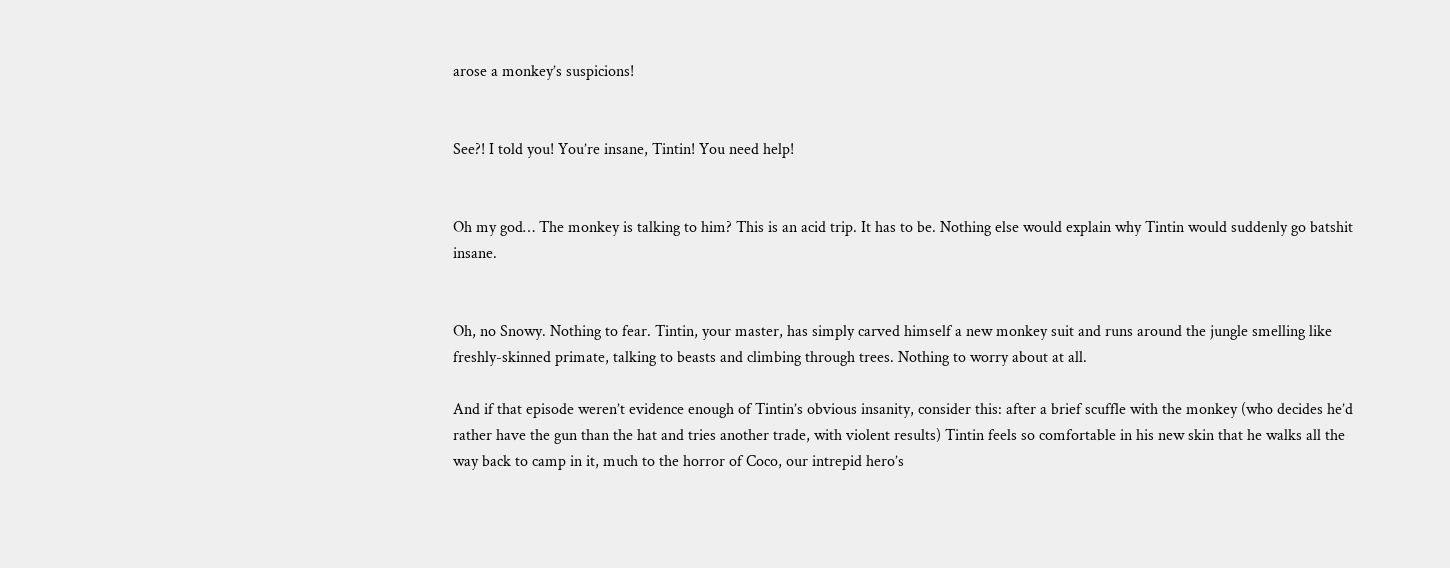arose a monkey’s suspicions!


See?! I told you! You’re insane, Tintin! You need help!


Oh my god… The monkey is talking to him? This is an acid trip. It has to be. Nothing else would explain why Tintin would suddenly go batshit insane.


Oh, no Snowy. Nothing to fear. Tintin, your master, has simply carved himself a new monkey suit and runs around the jungle smelling like freshly-skinned primate, talking to beasts and climbing through trees. Nothing to worry about at all.

And if that episode weren’t evidence enough of Tintin’s obvious insanity, consider this: after a brief scuffle with the monkey (who decides he’d rather have the gun than the hat and tries another trade, with violent results) Tintin feels so comfortable in his new skin that he walks all the way back to camp in it, much to the horror of Coco, our intrepid hero’s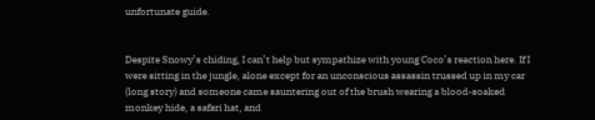unfortunate guide.


Despite Snowy’s chiding, I can’t help but sympathize with young Coco’s reaction here. If I were sitting in the jungle, alone except for an unconscious assassin trussed up in my car (long story) and someone came sauntering out of the brush wearing a blood-soaked monkey hide, a safari hat, and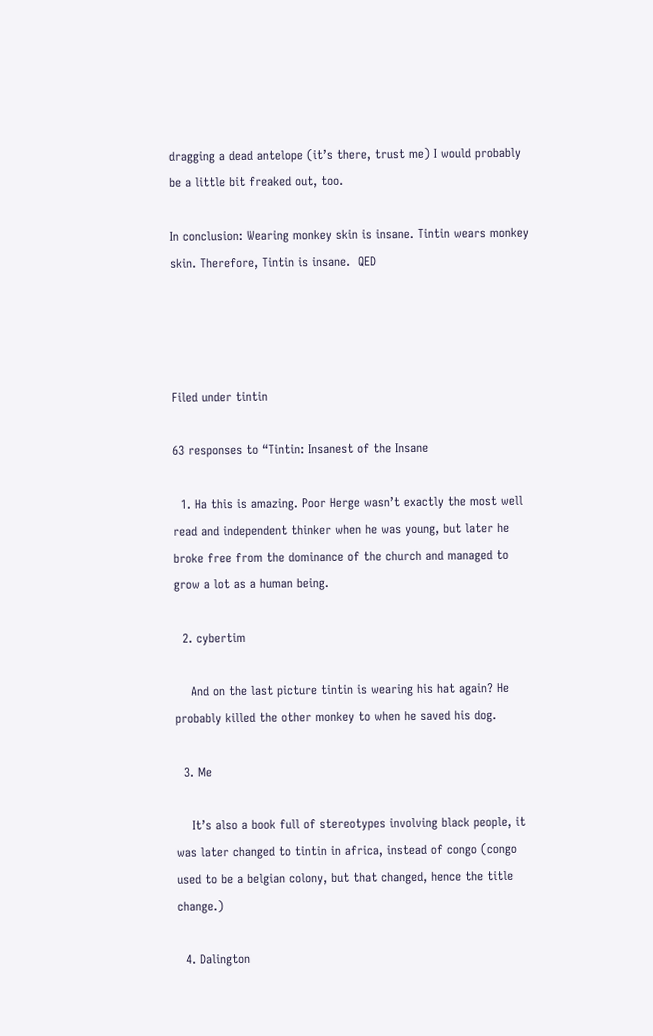dragging a dead antelope (it’s there, trust me) I would probably be a little bit freaked out, too.

In conclusion: Wearing monkey skin is insane. Tintin wears monkey skin. Therefore, Tintin is insane.  QED




Filed under tintin

63 responses to “Tintin: Insanest of the Insane

  1. Ha this is amazing. Poor Herge wasn’t exactly the most well read and independent thinker when he was young, but later he broke free from the dominance of the church and managed to grow a lot as a human being.

  2. cybertim

    And on the last picture tintin is wearing his hat again? He probably killed the other monkey to when he saved his dog.

  3. Me

    It’s also a book full of stereotypes involving black people, it was later changed to tintin in africa, instead of congo (congo used to be a belgian colony, but that changed, hence the title change.)

  4. Dalington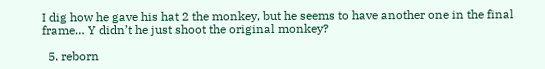I dig how he gave his hat 2 the monkey, but he seems to have another one in the final frame… Y didn’t he just shoot the original monkey?

  5. reborn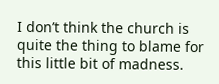I don’t think the church is quite the thing to blame for this little bit of madness.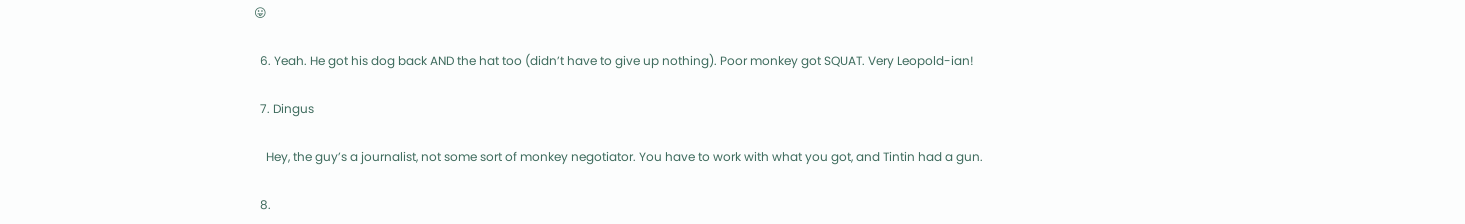😛

  6. Yeah. He got his dog back AND the hat too (didn’t have to give up nothing). Poor monkey got SQUAT. Very Leopold-ian!

  7. Dingus

    Hey, the guy’s a journalist, not some sort of monkey negotiator. You have to work with what you got, and Tintin had a gun.

  8.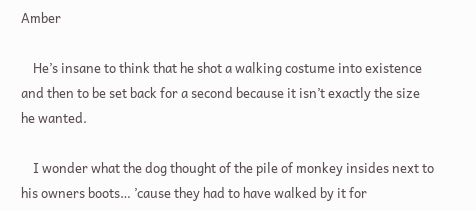Amber

    He’s insane to think that he shot a walking costume into existence and then to be set back for a second because it isn’t exactly the size he wanted.

    I wonder what the dog thought of the pile of monkey insides next to his owners boots… ’cause they had to have walked by it for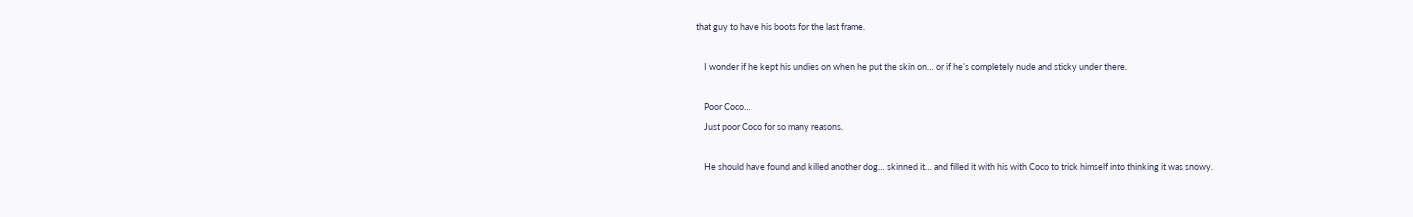that guy to have his boots for the last frame.

    I wonder if he kept his undies on when he put the skin on… or if he’s completely nude and sticky under there.

    Poor Coco…
    Just poor Coco for so many reasons.

    He should have found and killed another dog… skinned it… and filled it with his with Coco to trick himself into thinking it was snowy.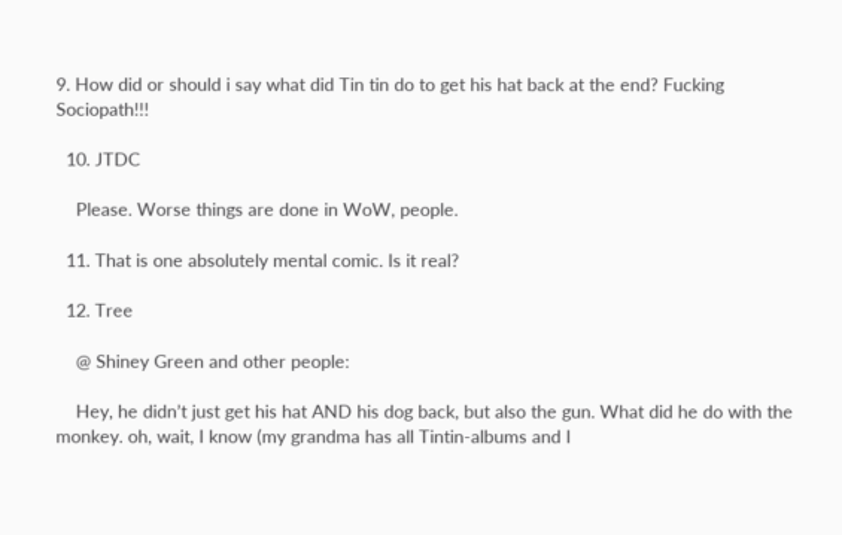9. How did or should i say what did Tin tin do to get his hat back at the end? Fucking Sociopath!!!

  10. JTDC

    Please. Worse things are done in WoW, people.

  11. That is one absolutely mental comic. Is it real?

  12. Tree

    @ Shiney Green and other people:

    Hey, he didn’t just get his hat AND his dog back, but also the gun. What did he do with the monkey. oh, wait, I know (my grandma has all Tintin-albums and I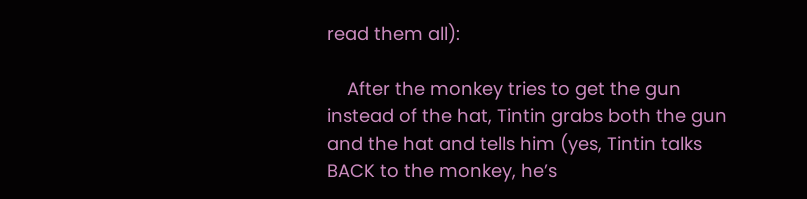read them all):

    After the monkey tries to get the gun instead of the hat, Tintin grabs both the gun and the hat and tells him (yes, Tintin talks BACK to the monkey, he’s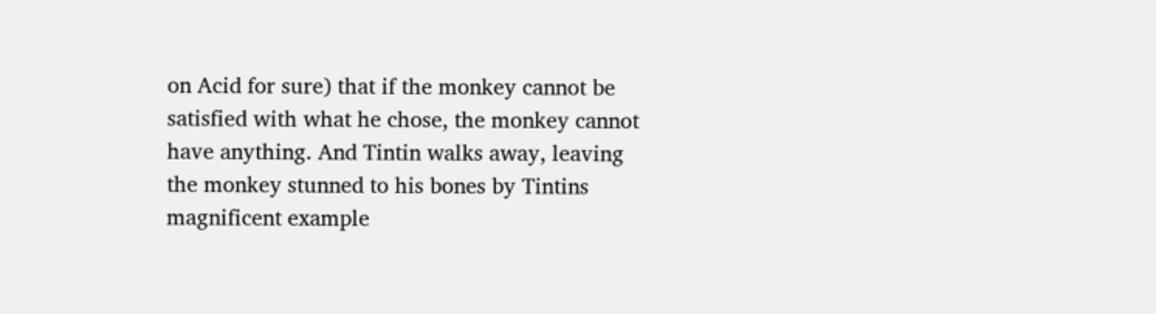on Acid for sure) that if the monkey cannot be satisfied with what he chose, the monkey cannot have anything. And Tintin walks away, leaving the monkey stunned to his bones by Tintins magnificent example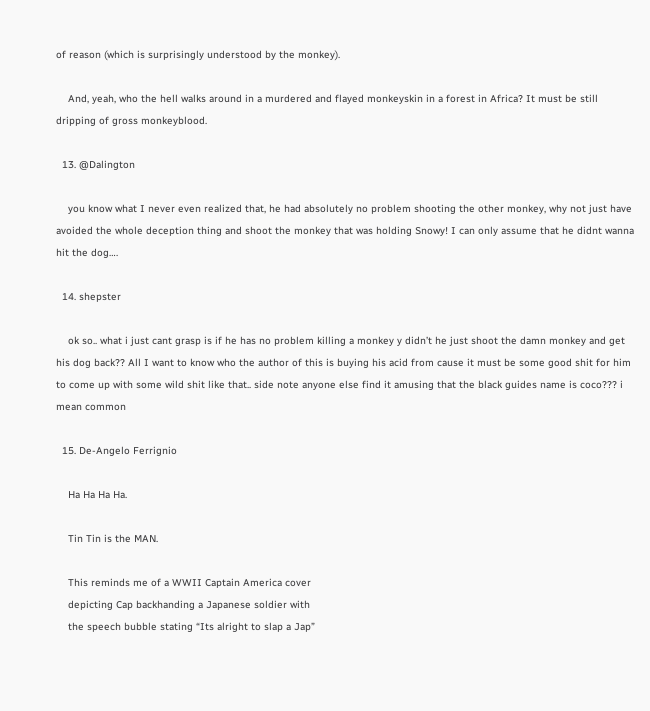of reason (which is surprisingly understood by the monkey).

    And, yeah, who the hell walks around in a murdered and flayed monkeyskin in a forest in Africa? It must be still dripping of gross monkeyblood.

  13. @Dalington

    you know what I never even realized that, he had absolutely no problem shooting the other monkey, why not just have avoided the whole deception thing and shoot the monkey that was holding Snowy! I can only assume that he didnt wanna hit the dog….

  14. shepster

    ok so.. what i just cant grasp is if he has no problem killing a monkey y didn’t he just shoot the damn monkey and get his dog back?? All I want to know who the author of this is buying his acid from cause it must be some good shit for him to come up with some wild shit like that.. side note anyone else find it amusing that the black guides name is coco??? i mean common

  15. De-Angelo Ferrignio

    Ha Ha Ha Ha.

    Tin Tin is the MAN.

    This reminds me of a WWII Captain America cover
    depicting Cap backhanding a Japanese soldier with
    the speech bubble stating “Its alright to slap a Jap”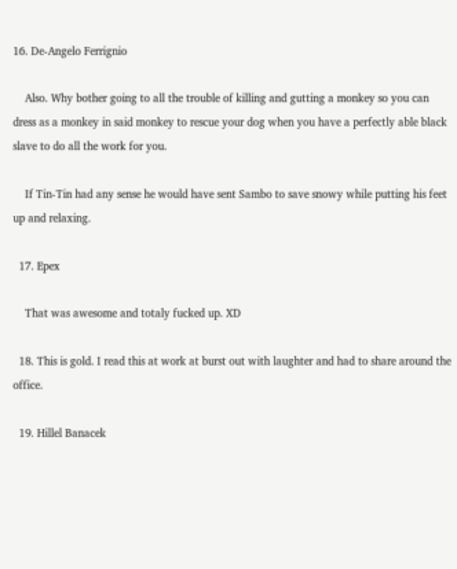16. De-Angelo Ferrignio

    Also. Why bother going to all the trouble of killing and gutting a monkey so you can dress as a monkey in said monkey to rescue your dog when you have a perfectly able black slave to do all the work for you.

    If Tin-Tin had any sense he would have sent Sambo to save snowy while putting his feet up and relaxing.

  17. Epex

    That was awesome and totaly fucked up. XD

  18. This is gold. I read this at work at burst out with laughter and had to share around the office.

  19. Hillel Banacek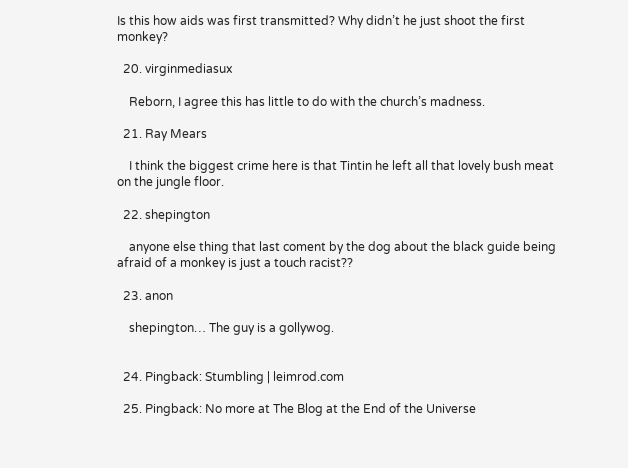Is this how aids was first transmitted? Why didn’t he just shoot the first monkey?

  20. virginmediasux

    Reborn, I agree this has little to do with the church’s madness.

  21. Ray Mears

    I think the biggest crime here is that Tintin he left all that lovely bush meat on the jungle floor.

  22. shepington

    anyone else thing that last coment by the dog about the black guide being afraid of a monkey is just a touch racist??

  23. anon

    shepington… The guy is a gollywog.


  24. Pingback: Stumbling | leimrod.com

  25. Pingback: No more at The Blog at the End of the Universe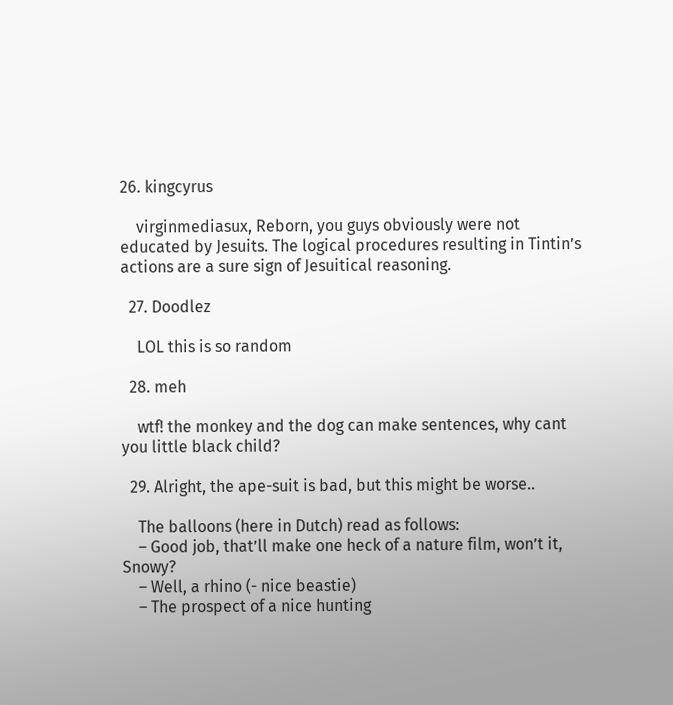26. kingcyrus

    virginmediasux, Reborn, you guys obviously were not educated by Jesuits. The logical procedures resulting in Tintin’s actions are a sure sign of Jesuitical reasoning.

  27. Doodlez

    LOL this is so random

  28. meh

    wtf! the monkey and the dog can make sentences, why cant you little black child?

  29. Alright, the ape-suit is bad, but this might be worse..

    The balloons (here in Dutch) read as follows:
    – Good job, that’ll make one heck of a nature film, won’t it, Snowy?
    – Well, a rhino (- nice beastie)
    – The prospect of a nice hunting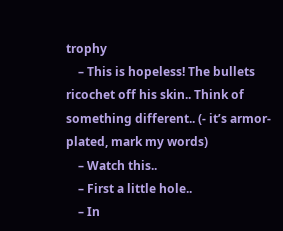trophy
    – This is hopeless! The bullets ricochet off his skin.. Think of something different.. (- it’s armor-plated, mark my words)
    – Watch this..
    – First a little hole..
    – In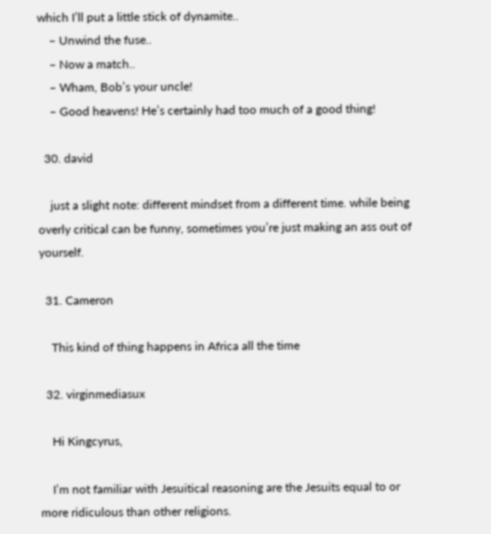which I’ll put a little stick of dynamite..
    – Unwind the fuse..
    – Now a match..
    – Wham, Bob’s your uncle!
    – Good heavens! He’s certainly had too much of a good thing!

  30. david

    just a slight note: different mindset from a different time. while being overly critical can be funny, sometimes you’re just making an ass out of yourself.

  31. Cameron

    This kind of thing happens in Africa all the time

  32. virginmediasux

    Hi Kingcyrus,

    I’m not familiar with Jesuitical reasoning are the Jesuits equal to or more ridiculous than other religions.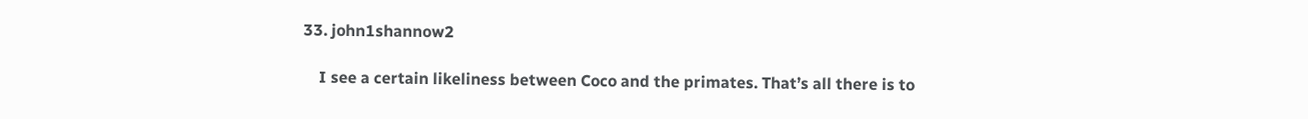33. john1shannow2

    I see a certain likeliness between Coco and the primates. That’s all there is to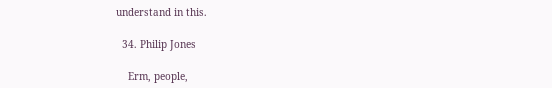understand in this.

  34. Philip Jones

    Erm, people,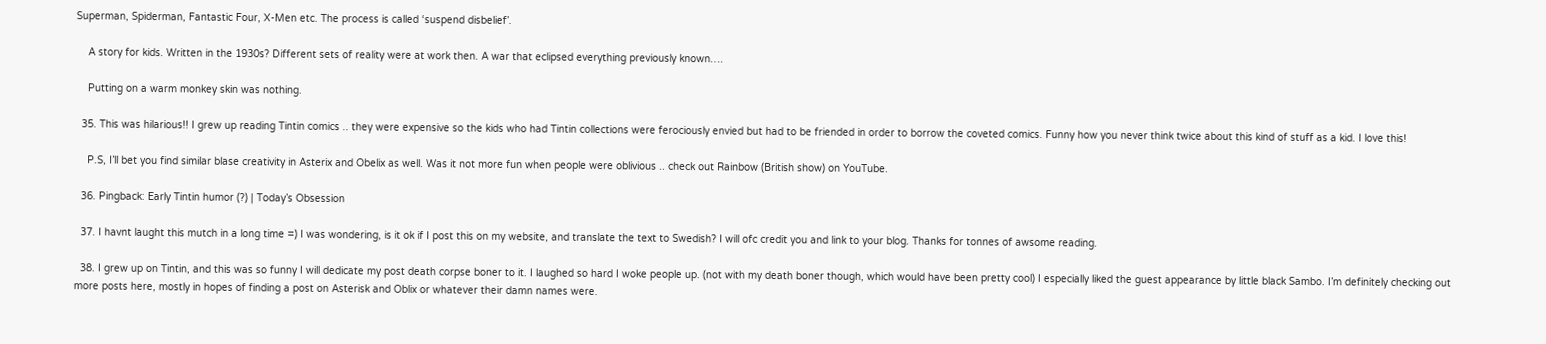Superman, Spiderman, Fantastic Four, X-Men etc. The process is called ‘suspend disbelief’.

    A story for kids. Written in the 1930s? Different sets of reality were at work then. A war that eclipsed everything previously known….

    Putting on a warm monkey skin was nothing.

  35. This was hilarious!! I grew up reading Tintin comics .. they were expensive so the kids who had Tintin collections were ferociously envied but had to be friended in order to borrow the coveted comics. Funny how you never think twice about this kind of stuff as a kid. I love this!

    P.S, I’ll bet you find similar blase creativity in Asterix and Obelix as well. Was it not more fun when people were oblivious .. check out Rainbow (British show) on YouTube.

  36. Pingback: Early Tintin humor (?) | Today’s Obsession

  37. I havnt laught this mutch in a long time =) I was wondering, is it ok if I post this on my website, and translate the text to Swedish? I will ofc credit you and link to your blog. Thanks for tonnes of awsome reading.

  38. I grew up on Tintin, and this was so funny I will dedicate my post death corpse boner to it. I laughed so hard I woke people up. (not with my death boner though, which would have been pretty cool) I especially liked the guest appearance by little black Sambo. I’m definitely checking out more posts here, mostly in hopes of finding a post on Asterisk and Oblix or whatever their damn names were.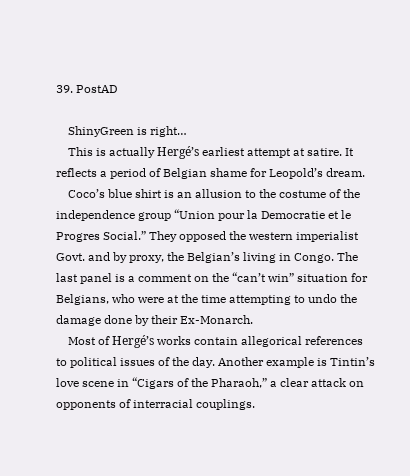39. PostAD

    ShinyGreen is right…
    This is actually Hergé’s earliest attempt at satire. It reflects a period of Belgian shame for Leopold’s dream.
    Coco’s blue shirt is an allusion to the costume of the independence group “Union pour la Democratie et le Progres Social.” They opposed the western imperialist Govt. and by proxy, the Belgian’s living in Congo. The last panel is a comment on the “can’t win” situation for Belgians, who were at the time attempting to undo the damage done by their Ex-Monarch.
    Most of Hergé’s works contain allegorical references to political issues of the day. Another example is Tintin’s love scene in “Cigars of the Pharaoh,” a clear attack on opponents of interracial couplings.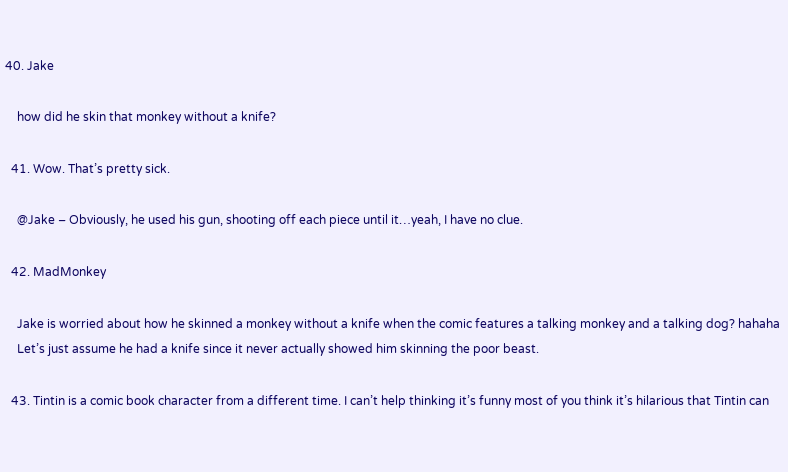40. Jake

    how did he skin that monkey without a knife?

  41. Wow. That’s pretty sick.

    @Jake – Obviously, he used his gun, shooting off each piece until it…yeah, I have no clue.

  42. MadMonkey

    Jake is worried about how he skinned a monkey without a knife when the comic features a talking monkey and a talking dog? hahaha
    Let’s just assume he had a knife since it never actually showed him skinning the poor beast.

  43. Tintin is a comic book character from a different time. I can’t help thinking it’s funny most of you think it’s hilarious that Tintin can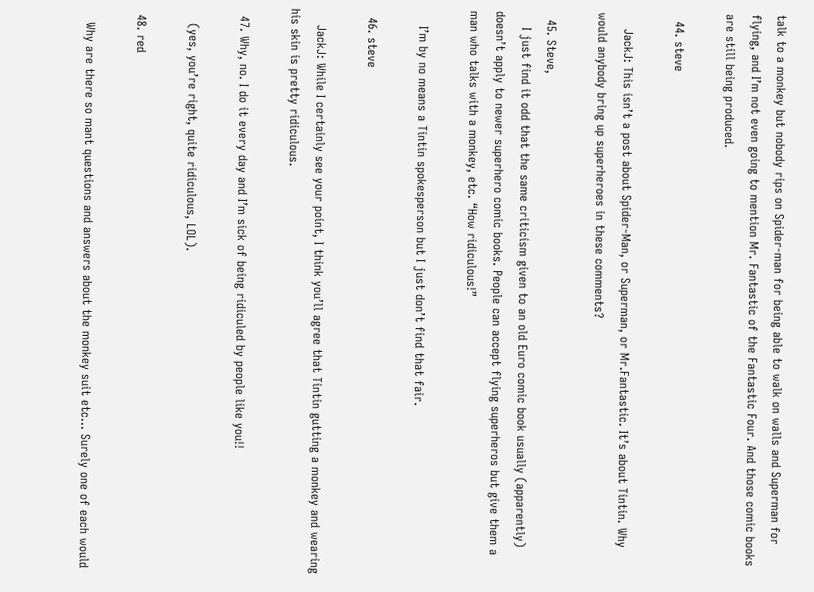talk to a monkey but nobody rips on Spider-man for being able to walk on walls and Superman for flying, and I’m not even going to mention Mr. Fantastic of the Fantastic Four. And those comic books are still being produced.

  44. steve

    JackJ: This isn’t a post about Spider-Man, or Superman, or Mr.Fantastic. It’s about Tintin. Why would anybody bring up superheroes in these comments?

  45. Steve,
    I just find it odd that the same criticism given to an old Euro comic book usually (apparently) doesn’t apply to newer superhero comic books. People can accept flying superheros but give them a man who talks with a monkey, etc. “How ridiculous!”

    I’m by no means a Tintin spokesperson but I just don’t find that fair.

  46. steve

    JackJ: While I certainly see your point, I think you’ll agree that Tintin gutting a monkey and wearing his skin is pretty ridiculous.

  47. Why, no. I do it every day and I’m sick of being ridiculed by people like you!!

    (yes, you’re right, quite ridiculous, LOL).

  48. red

    Why are there so mant questions and answers about the monkey suit etc… Surely one of each would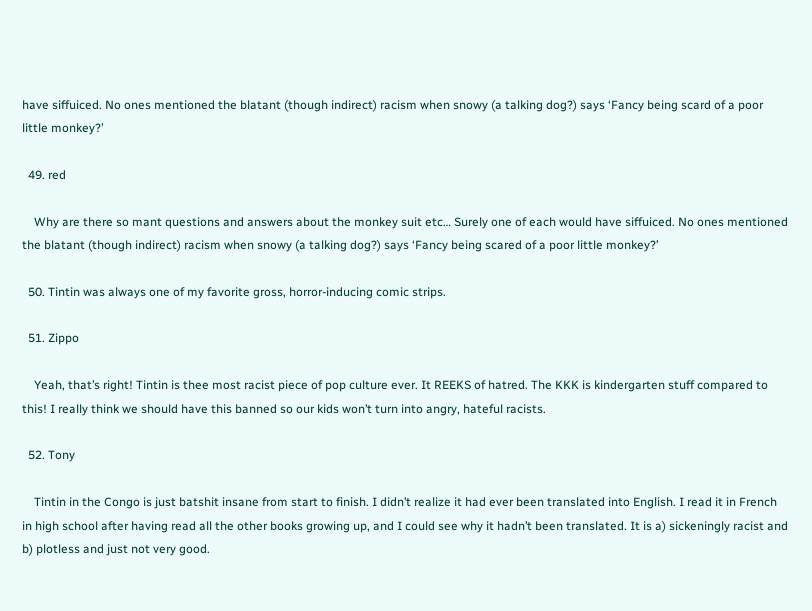have siffuiced. No ones mentioned the blatant (though indirect) racism when snowy (a talking dog?) says ‘Fancy being scard of a poor little monkey?’

  49. red

    Why are there so mant questions and answers about the monkey suit etc… Surely one of each would have siffuiced. No ones mentioned the blatant (though indirect) racism when snowy (a talking dog?) says ‘Fancy being scared of a poor little monkey?’

  50. Tintin was always one of my favorite gross, horror-inducing comic strips.

  51. Zippo

    Yeah, that’s right! Tintin is thee most racist piece of pop culture ever. It REEKS of hatred. The KKK is kindergarten stuff compared to this! I really think we should have this banned so our kids won’t turn into angry, hateful racists.

  52. Tony

    Tintin in the Congo is just batshit insane from start to finish. I didn’t realize it had ever been translated into English. I read it in French in high school after having read all the other books growing up, and I could see why it hadn’t been translated. It is a) sickeningly racist and b) plotless and just not very good.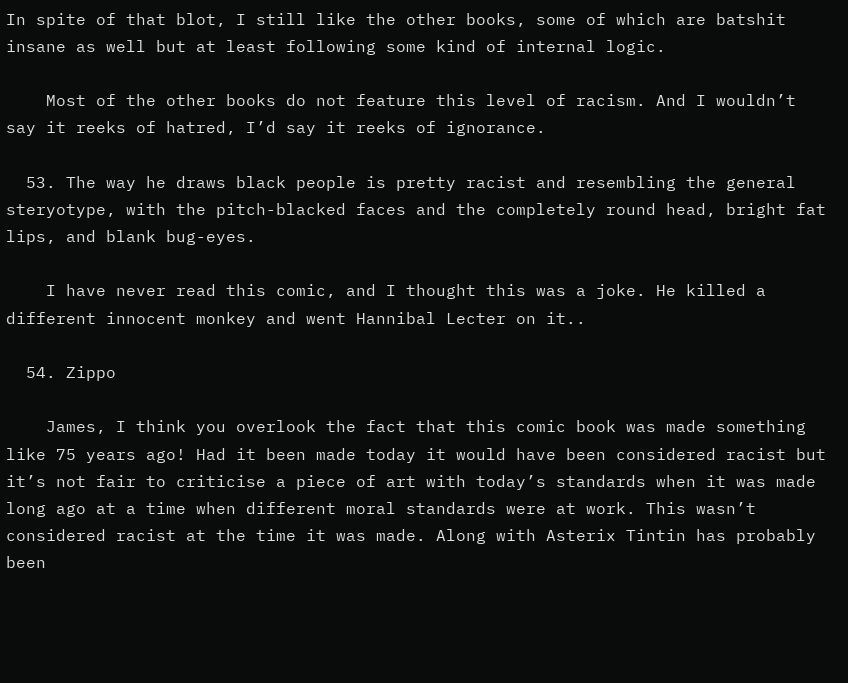In spite of that blot, I still like the other books, some of which are batshit insane as well but at least following some kind of internal logic.

    Most of the other books do not feature this level of racism. And I wouldn’t say it reeks of hatred, I’d say it reeks of ignorance.

  53. The way he draws black people is pretty racist and resembling the general steryotype, with the pitch-blacked faces and the completely round head, bright fat lips, and blank bug-eyes.

    I have never read this comic, and I thought this was a joke. He killed a different innocent monkey and went Hannibal Lecter on it..

  54. Zippo

    James, I think you overlook the fact that this comic book was made something like 75 years ago! Had it been made today it would have been considered racist but it’s not fair to criticise a piece of art with today’s standards when it was made long ago at a time when different moral standards were at work. This wasn’t considered racist at the time it was made. Along with Asterix Tintin has probably been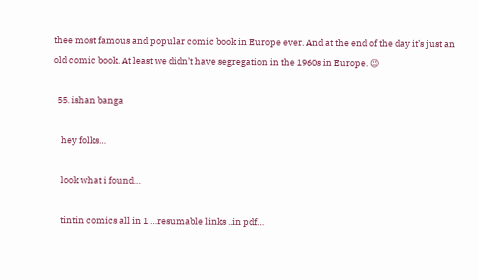thee most famous and popular comic book in Europe ever. And at the end of the day it’s just an old comic book. At least we didn’t have segregation in the 1960s in Europe. 😉

  55. ishan banga

    hey folks…

    look what i found…

    tintin comics all in 1 …resumable links ..in pdf…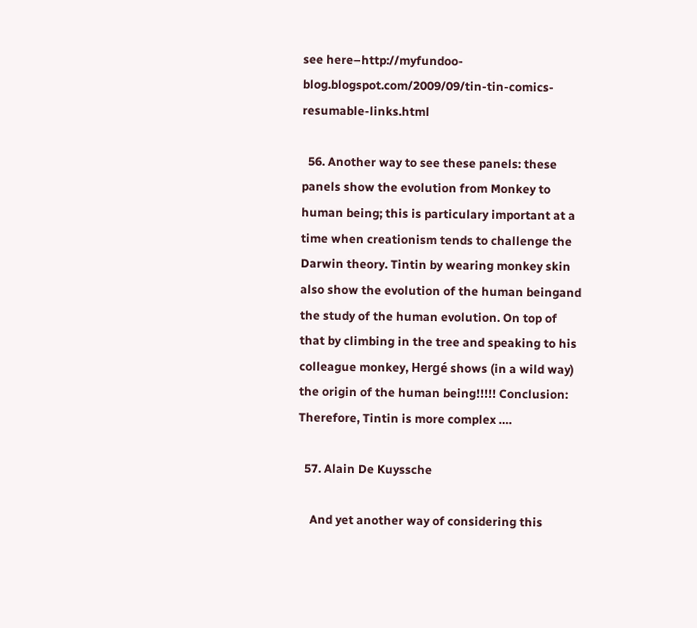see here–http://myfundoo-blog.blogspot.com/2009/09/tin-tin-comics-resumable-links.html

  56. Another way to see these panels: these panels show the evolution from Monkey to human being; this is particulary important at a time when creationism tends to challenge the Darwin theory. Tintin by wearing monkey skin also show the evolution of the human beingand the study of the human evolution. On top of that by climbing in the tree and speaking to his colleague monkey, Hergé shows (in a wild way) the origin of the human being!!!!! Conclusion: Therefore, Tintin is more complex ….

  57. Alain De Kuyssche

    And yet another way of considering this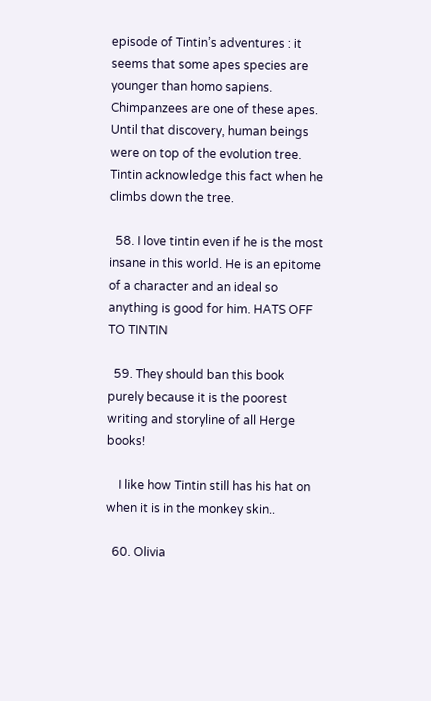episode of Tintin’s adventures : it seems that some apes species are younger than homo sapiens. Chimpanzees are one of these apes. Until that discovery, human beings were on top of the evolution tree. Tintin acknowledge this fact when he climbs down the tree.

  58. I love tintin even if he is the most insane in this world. He is an epitome of a character and an ideal so anything is good for him. HATS OFF TO TINTIN

  59. They should ban this book purely because it is the poorest writing and storyline of all Herge books!

    I like how Tintin still has his hat on when it is in the monkey skin..

  60. Olivia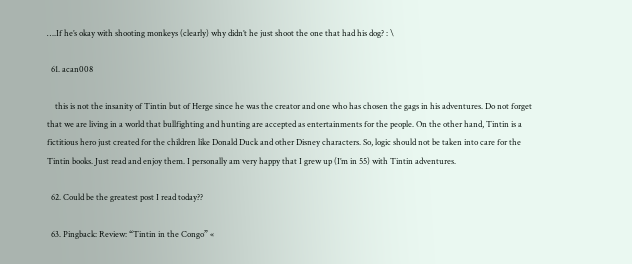….If he’s okay with shooting monkeys (clearly) why didn’t he just shoot the one that had his dog? : \

  61. acan008

    this is not the insanity of Tintin but of Herge since he was the creator and one who has chosen the gags in his adventures. Do not forget that we are living in a world that bullfighting and hunting are accepted as entertainments for the people. On the other hand, Tintin is a fictitious hero just created for the children like Donald Duck and other Disney characters. So, logic should not be taken into care for the Tintin books. Just read and enjoy them. I personally am very happy that I grew up (I’m in 55) with Tintin adventures.

  62. Could be the greatest post I read today??

  63. Pingback: Review: “Tintin in the Congo” «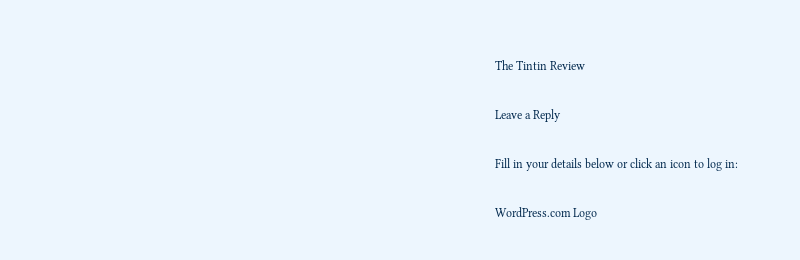The Tintin Review

Leave a Reply

Fill in your details below or click an icon to log in:

WordPress.com Logo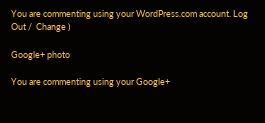You are commenting using your WordPress.com account. Log Out /  Change )

Google+ photo

You are commenting using your Google+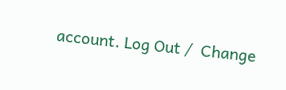account. Log Out /  Change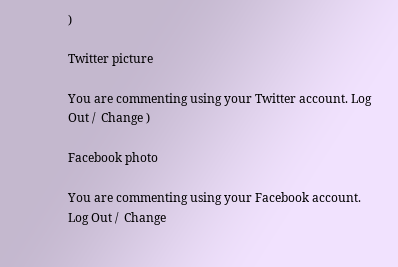)

Twitter picture

You are commenting using your Twitter account. Log Out /  Change )

Facebook photo

You are commenting using your Facebook account. Log Out /  Change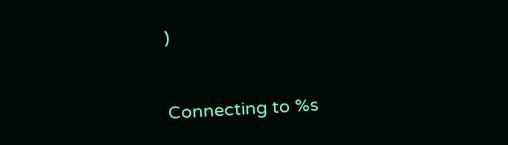)


Connecting to %s